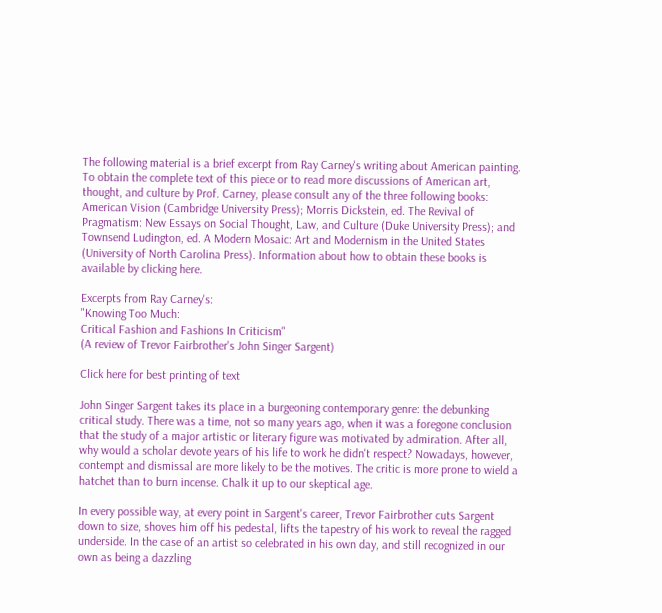The following material is a brief excerpt from Ray Carney's writing about American painting. To obtain the complete text of this piece or to read more discussions of American art, thought, and culture by Prof. Carney, please consult any of the three following books: American Vision (Cambridge University Press); Morris Dickstein, ed. The Revival of Pragmatism: New Essays on Social Thought, Law, and Culture (Duke University Press); and Townsend Ludington, ed. A Modern Mosaic: Art and Modernism in the United States (University of North Carolina Press). Information about how to obtain these books is available by clicking here.

Excerpts from Ray Carney's:
"Knowing Too Much:
Critical Fashion and Fashions In Criticism"
(A review of Trevor Fairbrother's John Singer Sargent)

Click here for best printing of text

John Singer Sargent takes its place in a burgeoning contemporary genre: the debunking critical study. There was a time, not so many years ago, when it was a foregone conclusion that the study of a major artistic or literary figure was motivated by admiration. After all, why would a scholar devote years of his life to work he didn't respect? Nowadays, however, contempt and dismissal are more likely to be the motives. The critic is more prone to wield a hatchet than to burn incense. Chalk it up to our skeptical age.

In every possible way, at every point in Sargent's career, Trevor Fairbrother cuts Sargent down to size, shoves him off his pedestal, lifts the tapestry of his work to reveal the ragged underside. In the case of an artist so celebrated in his own day, and still recognized in our own as being a dazzling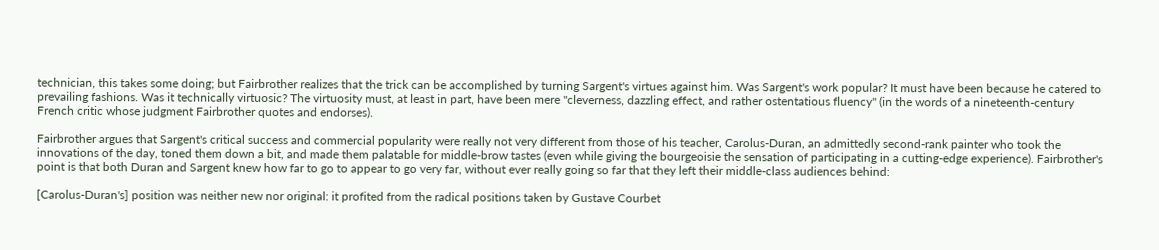technician, this takes some doing; but Fairbrother realizes that the trick can be accomplished by turning Sargent's virtues against him. Was Sargent's work popular? It must have been because he catered to prevailing fashions. Was it technically virtuosic? The virtuosity must, at least in part, have been mere "cleverness, dazzling effect, and rather ostentatious fluency" (in the words of a nineteenth-century French critic whose judgment Fairbrother quotes and endorses).

Fairbrother argues that Sargent's critical success and commercial popularity were really not very different from those of his teacher, Carolus-Duran, an admittedly second-rank painter who took the innovations of the day, toned them down a bit, and made them palatable for middle-brow tastes (even while giving the bourgeoisie the sensation of participating in a cutting-edge experience). Fairbrother's point is that both Duran and Sargent knew how far to go to appear to go very far, without ever really going so far that they left their middle-class audiences behind:

[Carolus-Duran's] position was neither new nor original: it profited from the radical positions taken by Gustave Courbet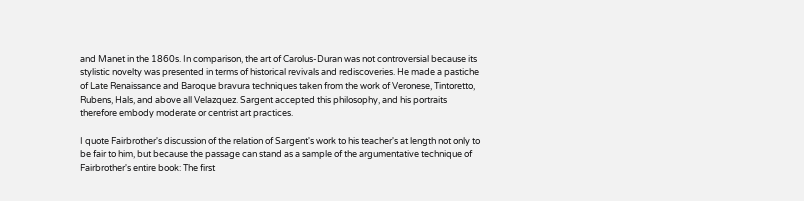and Manet in the 1860s. In comparison, the art of Carolus-Duran was not controversial because its stylistic novelty was presented in terms of historical revivals and rediscoveries. He made a pastiche of Late Renaissance and Baroque bravura techniques taken from the work of Veronese, Tintoretto, Rubens, Hals, and above all Velazquez. Sargent accepted this philosophy, and his portraits therefore embody moderate or centrist art practices.

I quote Fairbrother's discussion of the relation of Sargent's work to his teacher's at length not only to be fair to him, but because the passage can stand as a sample of the argumentative technique of Fairbrother's entire book: The first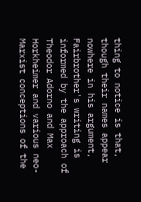thing to notice is that, though their names appear nowhere in his argument, Fairbrother's writing is informed by the approach of Theodor Adorno and Max Horkheimer and various neo-Marxist conceptions of the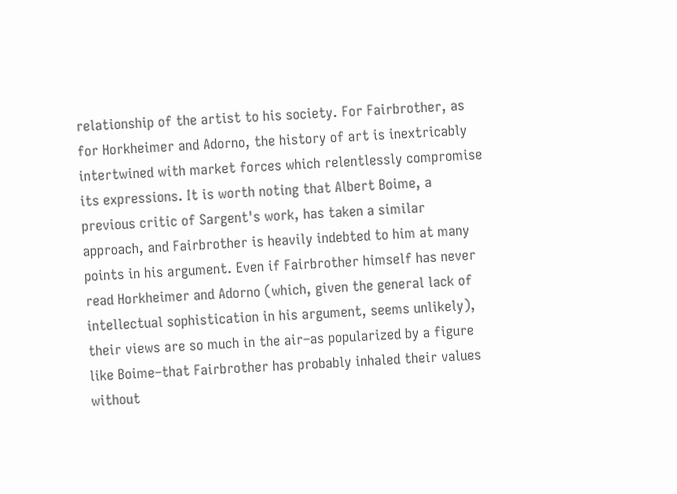relationship of the artist to his society. For Fairbrother, as for Horkheimer and Adorno, the history of art is inextricably intertwined with market forces which relentlessly compromise its expressions. It is worth noting that Albert Boime, a previous critic of Sargent's work, has taken a similar approach, and Fairbrother is heavily indebted to him at many points in his argument. Even if Fairbrother himself has never read Horkheimer and Adorno (which, given the general lack of intellectual sophistication in his argument, seems unlikely), their views are so much in the air–as popularized by a figure like Boime–that Fairbrother has probably inhaled their values without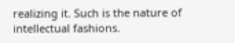realizing it. Such is the nature of intellectual fashions.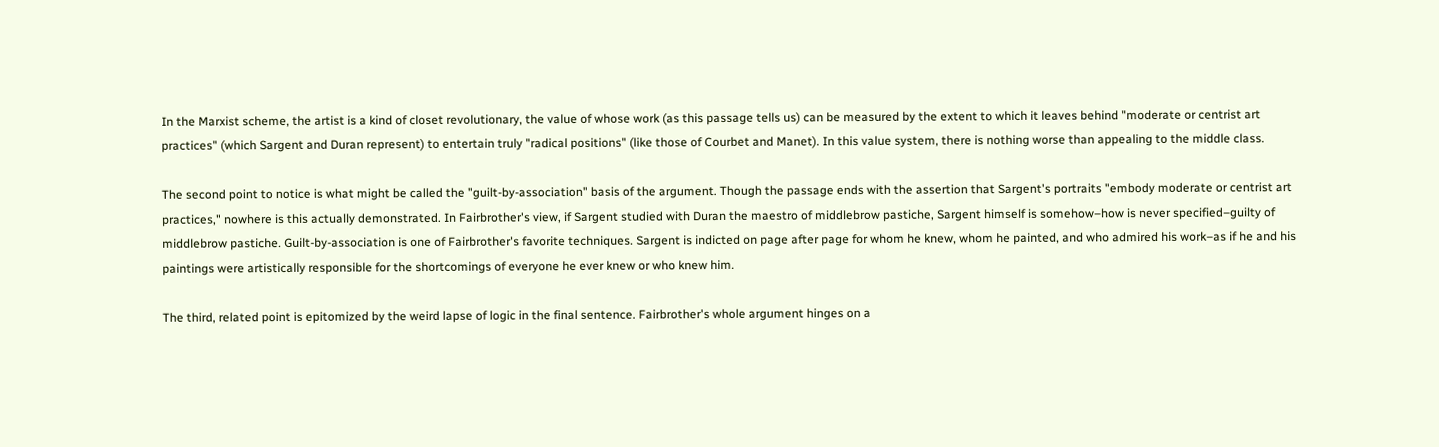In the Marxist scheme, the artist is a kind of closet revolutionary, the value of whose work (as this passage tells us) can be measured by the extent to which it leaves behind "moderate or centrist art practices" (which Sargent and Duran represent) to entertain truly "radical positions" (like those of Courbet and Manet). In this value system, there is nothing worse than appealing to the middle class.

The second point to notice is what might be called the "guilt-by-association" basis of the argument. Though the passage ends with the assertion that Sargent's portraits "embody moderate or centrist art practices," nowhere is this actually demonstrated. In Fairbrother's view, if Sargent studied with Duran the maestro of middlebrow pastiche, Sargent himself is somehow–how is never specified–guilty of middlebrow pastiche. Guilt-by-association is one of Fairbrother's favorite techniques. Sargent is indicted on page after page for whom he knew, whom he painted, and who admired his work–as if he and his paintings were artistically responsible for the shortcomings of everyone he ever knew or who knew him.

The third, related point is epitomized by the weird lapse of logic in the final sentence. Fairbrother's whole argument hinges on a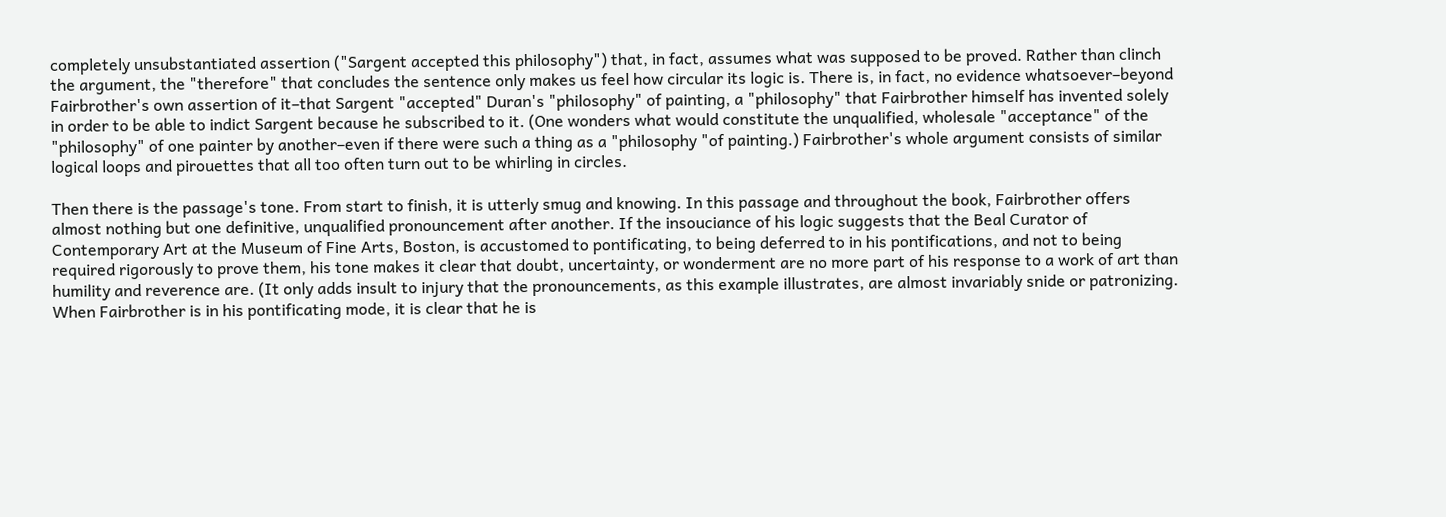completely unsubstantiated assertion ("Sargent accepted this philosophy") that, in fact, assumes what was supposed to be proved. Rather than clinch the argument, the "therefore" that concludes the sentence only makes us feel how circular its logic is. There is, in fact, no evidence whatsoever–beyond Fairbrother's own assertion of it–that Sargent "accepted" Duran's "philosophy" of painting, a "philosophy" that Fairbrother himself has invented solely in order to be able to indict Sargent because he subscribed to it. (One wonders what would constitute the unqualified, wholesale "acceptance" of the "philosophy" of one painter by another–even if there were such a thing as a "philosophy "of painting.) Fairbrother's whole argument consists of similar logical loops and pirouettes that all too often turn out to be whirling in circles.

Then there is the passage's tone. From start to finish, it is utterly smug and knowing. In this passage and throughout the book, Fairbrother offers almost nothing but one definitive, unqualified pronouncement after another. If the insouciance of his logic suggests that the Beal Curator of Contemporary Art at the Museum of Fine Arts, Boston, is accustomed to pontificating, to being deferred to in his pontifications, and not to being required rigorously to prove them, his tone makes it clear that doubt, uncertainty, or wonderment are no more part of his response to a work of art than humility and reverence are. (It only adds insult to injury that the pronouncements, as this example illustrates, are almost invariably snide or patronizing. When Fairbrother is in his pontificating mode, it is clear that he is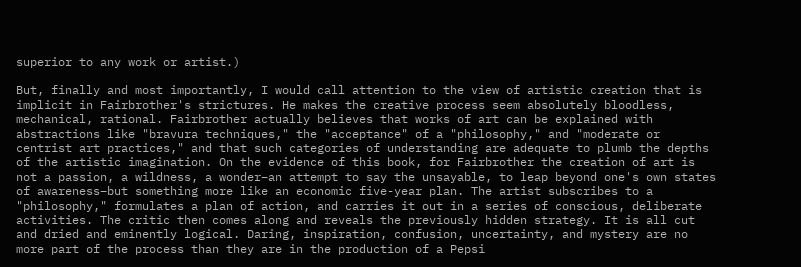superior to any work or artist.)

But, finally and most importantly, I would call attention to the view of artistic creation that is implicit in Fairbrother's strictures. He makes the creative process seem absolutely bloodless, mechanical, rational. Fairbrother actually believes that works of art can be explained with abstractions like "bravura techniques," the "acceptance" of a "philosophy," and "moderate or centrist art practices," and that such categories of understanding are adequate to plumb the depths of the artistic imagination. On the evidence of this book, for Fairbrother the creation of art is not a passion, a wildness, a wonder–an attempt to say the unsayable, to leap beyond one's own states of awareness–but something more like an economic five-year plan. The artist subscribes to a "philosophy," formulates a plan of action, and carries it out in a series of conscious, deliberate activities. The critic then comes along and reveals the previously hidden strategy. It is all cut and dried and eminently logical. Daring, inspiration, confusion, uncertainty, and mystery are no more part of the process than they are in the production of a Pepsi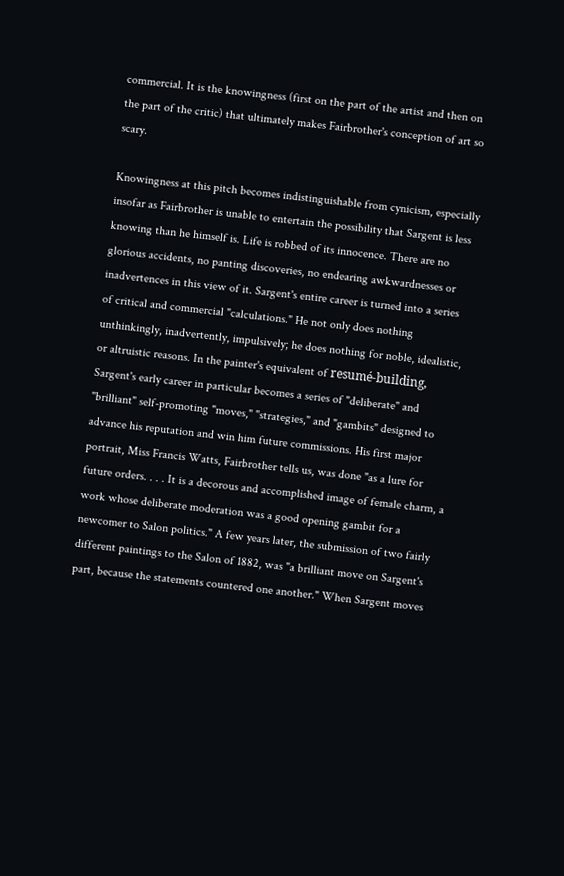commercial. It is the knowingness (first on the part of the artist and then on the part of the critic) that ultimately makes Fairbrother's conception of art so scary.

Knowingness at this pitch becomes indistinguishable from cynicism, especially insofar as Fairbrother is unable to entertain the possibility that Sargent is less knowing than he himself is. Life is robbed of its innocence. There are no glorious accidents, no panting discoveries, no endearing awkwardnesses or inadvertences in this view of it. Sargent's entire career is turned into a series of critical and commercial "calculations." He not only does nothing unthinkingly, inadvertently, impulsively; he does nothing for noble, idealistic, or altruistic reasons. In the painter's equivalent of resumé-building, Sargent's early career in particular becomes a series of "deliberate" and "brilliant" self-promoting "moves," "strategies," and "gambits" designed to advance his reputation and win him future commissions. His first major portrait, Miss Francis Watts, Fairbrother tells us, was done "as a lure for future orders. . . . It is a decorous and accomplished image of female charm, a work whose deliberate moderation was a good opening gambit for a newcomer to Salon politics." A few years later, the submission of two fairly different paintings to the Salon of 1882, was "a brilliant move on Sargent's part, because the statements countered one another." When Sargent moves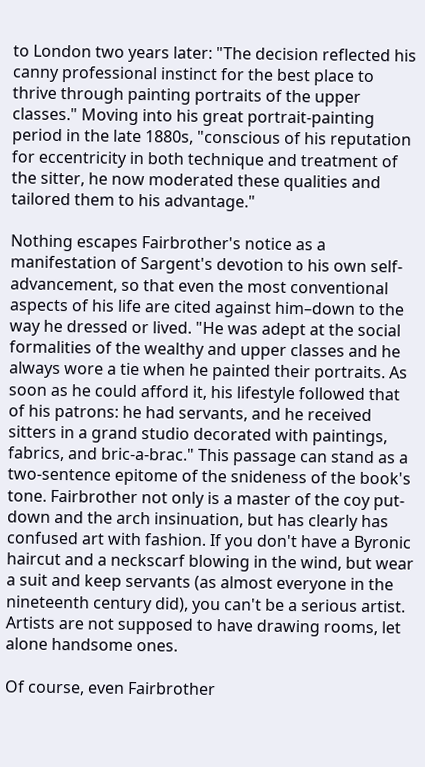to London two years later: "The decision reflected his canny professional instinct for the best place to thrive through painting portraits of the upper classes." Moving into his great portrait-painting period in the late 1880s, "conscious of his reputation for eccentricity in both technique and treatment of the sitter, he now moderated these qualities and tailored them to his advantage."

Nothing escapes Fairbrother's notice as a manifestation of Sargent's devotion to his own self-advancement, so that even the most conventional aspects of his life are cited against him–down to the way he dressed or lived. "He was adept at the social formalities of the wealthy and upper classes and he always wore a tie when he painted their portraits. As soon as he could afford it, his lifestyle followed that of his patrons: he had servants, and he received sitters in a grand studio decorated with paintings, fabrics, and bric-a-brac." This passage can stand as a two-sentence epitome of the snideness of the book's tone. Fairbrother not only is a master of the coy put-down and the arch insinuation, but has clearly has confused art with fashion. If you don't have a Byronic haircut and a neckscarf blowing in the wind, but wear a suit and keep servants (as almost everyone in the nineteenth century did), you can't be a serious artist. Artists are not supposed to have drawing rooms, let alone handsome ones.

Of course, even Fairbrother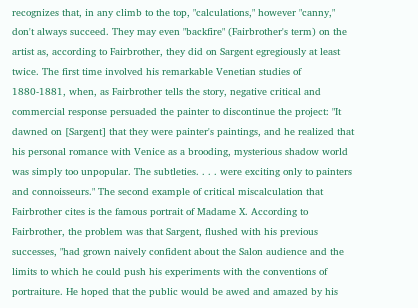recognizes that, in any climb to the top, "calculations," however "canny," don't always succeed. They may even "backfire" (Fairbrother's term) on the artist as, according to Fairbrother, they did on Sargent egregiously at least twice. The first time involved his remarkable Venetian studies of 1880-1881, when, as Fairbrother tells the story, negative critical and commercial response persuaded the painter to discontinue the project: "It dawned on [Sargent] that they were painter's paintings, and he realized that his personal romance with Venice as a brooding, mysterious shadow world was simply too unpopular. The subtleties. . . . were exciting only to painters and connoisseurs." The second example of critical miscalculation that Fairbrother cites is the famous portrait of Madame X. According to Fairbrother, the problem was that Sargent, flushed with his previous successes, "had grown naively confident about the Salon audience and the limits to which he could push his experiments with the conventions of portraiture. He hoped that the public would be awed and amazed by his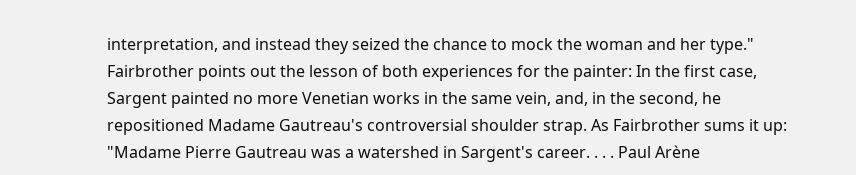interpretation, and instead they seized the chance to mock the woman and her type." Fairbrother points out the lesson of both experiences for the painter: In the first case, Sargent painted no more Venetian works in the same vein, and, in the second, he repositioned Madame Gautreau's controversial shoulder strap. As Fairbrother sums it up: "Madame Pierre Gautreau was a watershed in Sargent's career. . . . Paul Arène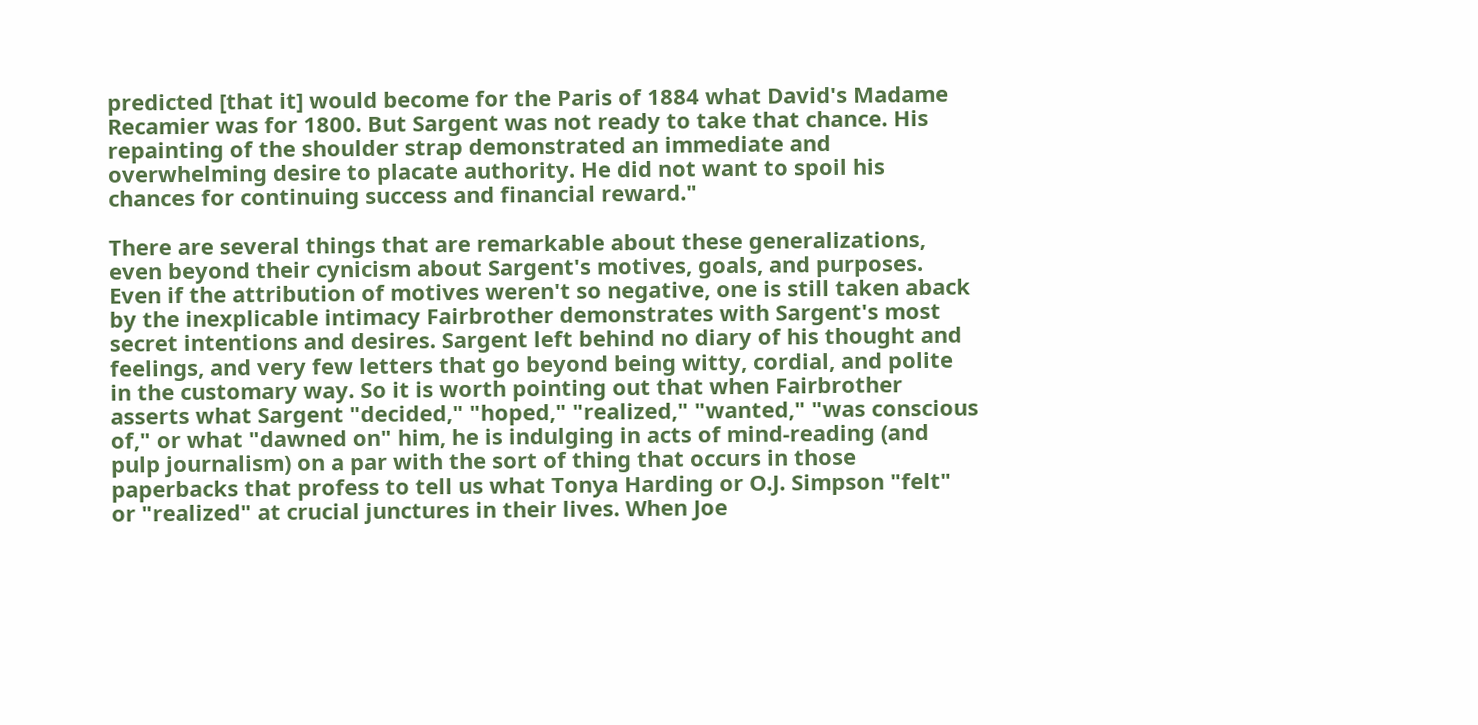predicted [that it] would become for the Paris of 1884 what David's Madame Recamier was for 1800. But Sargent was not ready to take that chance. His repainting of the shoulder strap demonstrated an immediate and overwhelming desire to placate authority. He did not want to spoil his chances for continuing success and financial reward."

There are several things that are remarkable about these generalizations, even beyond their cynicism about Sargent's motives, goals, and purposes. Even if the attribution of motives weren't so negative, one is still taken aback by the inexplicable intimacy Fairbrother demonstrates with Sargent's most secret intentions and desires. Sargent left behind no diary of his thought and feelings, and very few letters that go beyond being witty, cordial, and polite in the customary way. So it is worth pointing out that when Fairbrother asserts what Sargent "decided," "hoped," "realized," "wanted," "was conscious of," or what "dawned on" him, he is indulging in acts of mind-reading (and pulp journalism) on a par with the sort of thing that occurs in those paperbacks that profess to tell us what Tonya Harding or O.J. Simpson "felt" or "realized" at crucial junctures in their lives. When Joe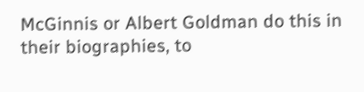McGinnis or Albert Goldman do this in their biographies, to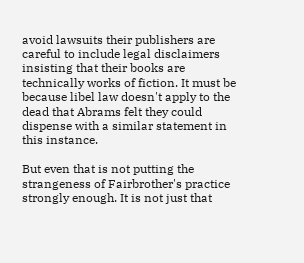avoid lawsuits their publishers are careful to include legal disclaimers insisting that their books are technically works of fiction. It must be because libel law doesn't apply to the dead that Abrams felt they could dispense with a similar statement in this instance.

But even that is not putting the strangeness of Fairbrother's practice strongly enough. It is not just that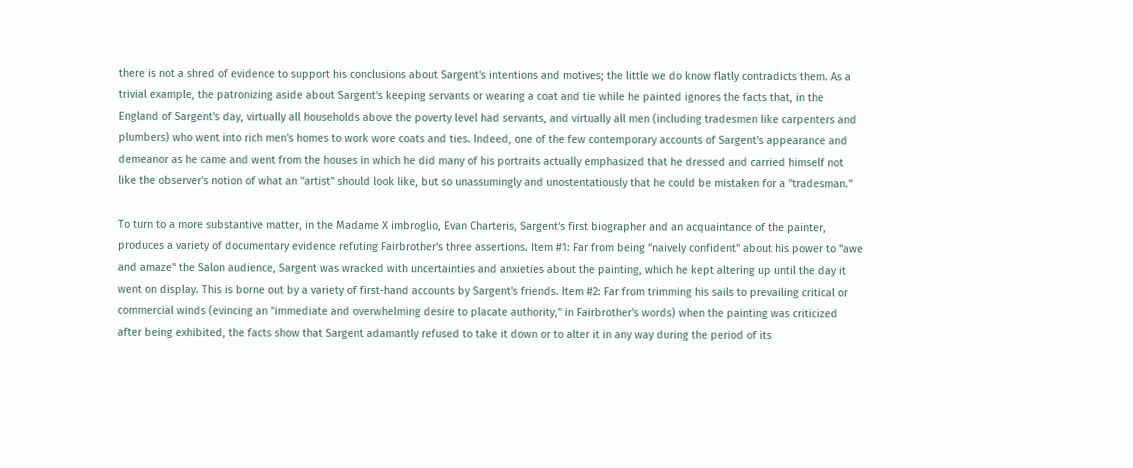there is not a shred of evidence to support his conclusions about Sargent's intentions and motives; the little we do know flatly contradicts them. As a trivial example, the patronizing aside about Sargent's keeping servants or wearing a coat and tie while he painted ignores the facts that, in the England of Sargent's day, virtually all households above the poverty level had servants, and virtually all men (including tradesmen like carpenters and plumbers) who went into rich men's homes to work wore coats and ties. Indeed, one of the few contemporary accounts of Sargent's appearance and demeanor as he came and went from the houses in which he did many of his portraits actually emphasized that he dressed and carried himself not like the observer's notion of what an "artist" should look like, but so unassumingly and unostentatiously that he could be mistaken for a "tradesman."

To turn to a more substantive matter, in the Madame X imbroglio, Evan Charteris, Sargent's first biographer and an acquaintance of the painter, produces a variety of documentary evidence refuting Fairbrother's three assertions. Item #1: Far from being "naively confident" about his power to "awe and amaze" the Salon audience, Sargent was wracked with uncertainties and anxieties about the painting, which he kept altering up until the day it went on display. This is borne out by a variety of first-hand accounts by Sargent's friends. Item #2: Far from trimming his sails to prevailing critical or commercial winds (evincing an "immediate and overwhelming desire to placate authority," in Fairbrother's words) when the painting was criticized after being exhibited, the facts show that Sargent adamantly refused to take it down or to alter it in any way during the period of its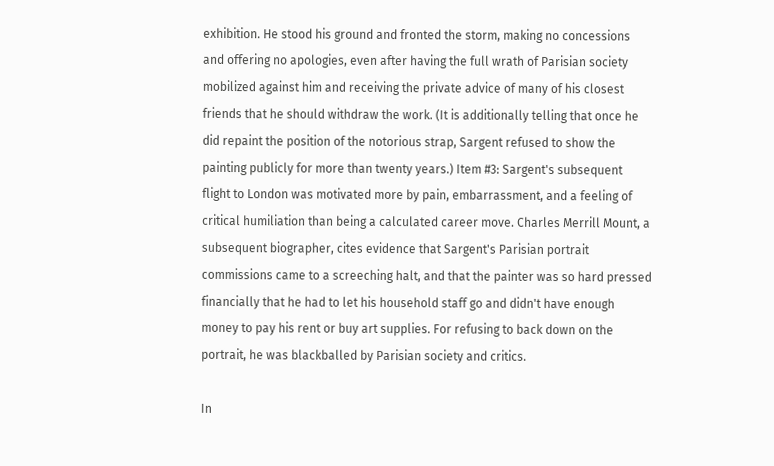exhibition. He stood his ground and fronted the storm, making no concessions and offering no apologies, even after having the full wrath of Parisian society mobilized against him and receiving the private advice of many of his closest friends that he should withdraw the work. (It is additionally telling that once he did repaint the position of the notorious strap, Sargent refused to show the painting publicly for more than twenty years.) Item #3: Sargent's subsequent flight to London was motivated more by pain, embarrassment, and a feeling of critical humiliation than being a calculated career move. Charles Merrill Mount, a subsequent biographer, cites evidence that Sargent's Parisian portrait commissions came to a screeching halt, and that the painter was so hard pressed financially that he had to let his household staff go and didn't have enough money to pay his rent or buy art supplies. For refusing to back down on the portrait, he was blackballed by Parisian society and critics.

In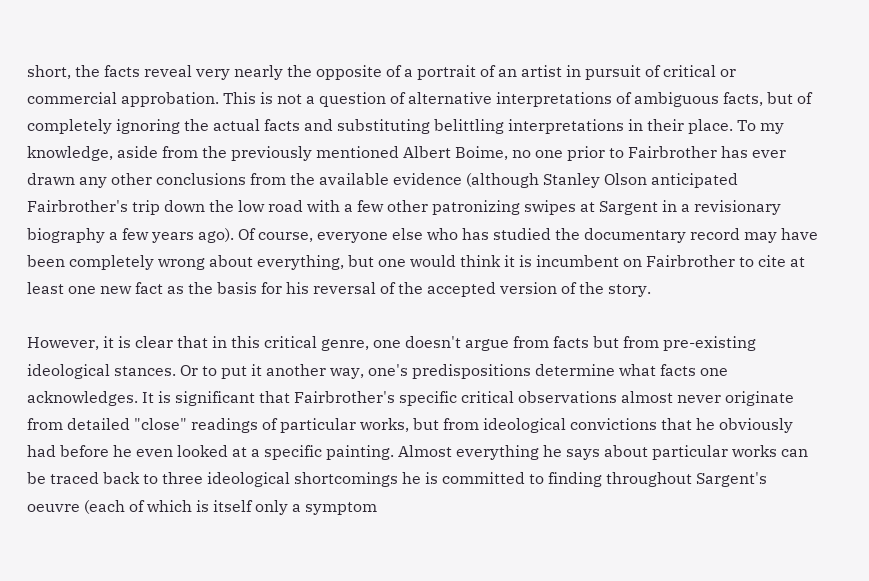short, the facts reveal very nearly the opposite of a portrait of an artist in pursuit of critical or commercial approbation. This is not a question of alternative interpretations of ambiguous facts, but of completely ignoring the actual facts and substituting belittling interpretations in their place. To my knowledge, aside from the previously mentioned Albert Boime, no one prior to Fairbrother has ever drawn any other conclusions from the available evidence (although Stanley Olson anticipated Fairbrother's trip down the low road with a few other patronizing swipes at Sargent in a revisionary biography a few years ago). Of course, everyone else who has studied the documentary record may have been completely wrong about everything, but one would think it is incumbent on Fairbrother to cite at least one new fact as the basis for his reversal of the accepted version of the story.

However, it is clear that in this critical genre, one doesn't argue from facts but from pre-existing ideological stances. Or to put it another way, one's predispositions determine what facts one acknowledges. It is significant that Fairbrother's specific critical observations almost never originate from detailed "close" readings of particular works, but from ideological convictions that he obviously had before he even looked at a specific painting. Almost everything he says about particular works can be traced back to three ideological shortcomings he is committed to finding throughout Sargent's oeuvre (each of which is itself only a symptom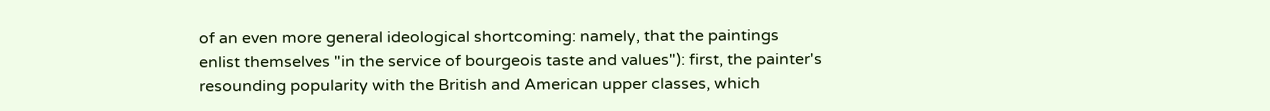of an even more general ideological shortcoming: namely, that the paintings enlist themselves "in the service of bourgeois taste and values"): first, the painter's resounding popularity with the British and American upper classes, which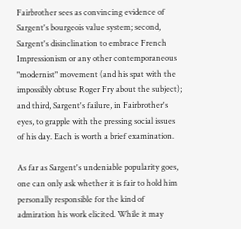Fairbrother sees as convincing evidence of Sargent's bourgeois value system; second, Sargent's disinclination to embrace French Impressionism or any other contemporaneous "modernist" movement (and his spat with the impossibly obtuse Roger Fry about the subject); and third, Sargent's failure, in Fairbrother's eyes, to grapple with the pressing social issues of his day. Each is worth a brief examination.

As far as Sargent's undeniable popularity goes, one can only ask whether it is fair to hold him personally responsible for the kind of admiration his work elicited. While it may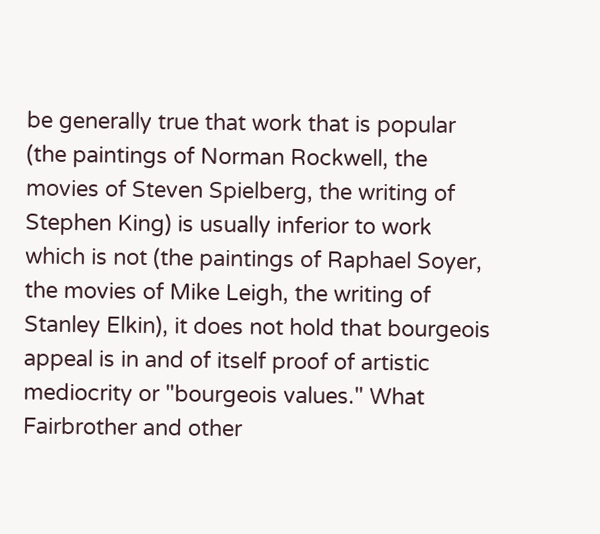be generally true that work that is popular (the paintings of Norman Rockwell, the movies of Steven Spielberg, the writing of Stephen King) is usually inferior to work which is not (the paintings of Raphael Soyer, the movies of Mike Leigh, the writing of Stanley Elkin), it does not hold that bourgeois appeal is in and of itself proof of artistic mediocrity or "bourgeois values." What Fairbrother and other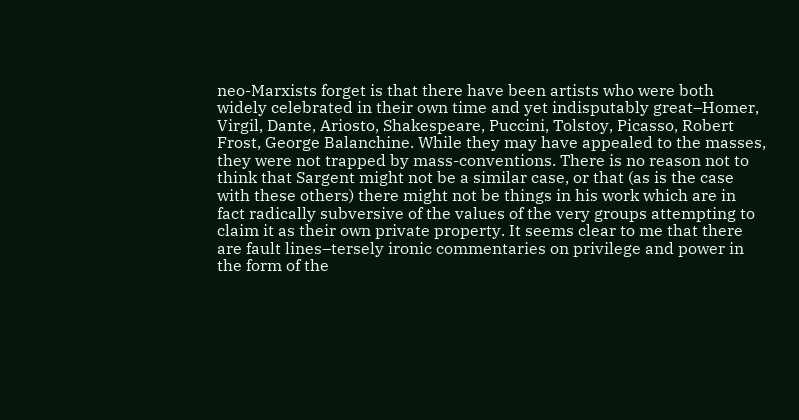neo-Marxists forget is that there have been artists who were both widely celebrated in their own time and yet indisputably great–Homer, Virgil, Dante, Ariosto, Shakespeare, Puccini, Tolstoy, Picasso, Robert Frost, George Balanchine. While they may have appealed to the masses, they were not trapped by mass-conventions. There is no reason not to think that Sargent might not be a similar case, or that (as is the case with these others) there might not be things in his work which are in fact radically subversive of the values of the very groups attempting to claim it as their own private property. It seems clear to me that there are fault lines–tersely ironic commentaries on privilege and power in the form of the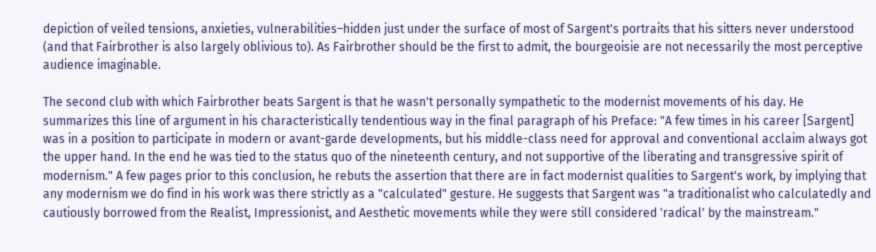depiction of veiled tensions, anxieties, vulnerabilities–hidden just under the surface of most of Sargent's portraits that his sitters never understood (and that Fairbrother is also largely oblivious to). As Fairbrother should be the first to admit, the bourgeoisie are not necessarily the most perceptive audience imaginable.

The second club with which Fairbrother beats Sargent is that he wasn't personally sympathetic to the modernist movements of his day. He summarizes this line of argument in his characteristically tendentious way in the final paragraph of his Preface: "A few times in his career [Sargent] was in a position to participate in modern or avant-garde developments, but his middle-class need for approval and conventional acclaim always got the upper hand. In the end he was tied to the status quo of the nineteenth century, and not supportive of the liberating and transgressive spirit of modernism." A few pages prior to this conclusion, he rebuts the assertion that there are in fact modernist qualities to Sargent's work, by implying that any modernism we do find in his work was there strictly as a "calculated" gesture. He suggests that Sargent was "a traditionalist who calculatedly and cautiously borrowed from the Realist, Impressionist, and Aesthetic movements while they were still considered 'radical' by the mainstream."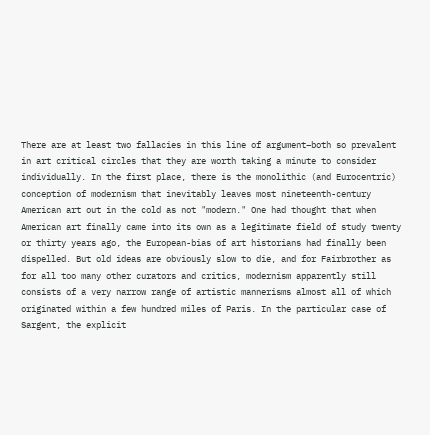There are at least two fallacies in this line of argument–both so prevalent in art critical circles that they are worth taking a minute to consider individually. In the first place, there is the monolithic (and Eurocentric) conception of modernism that inevitably leaves most nineteenth-century American art out in the cold as not "modern." One had thought that when American art finally came into its own as a legitimate field of study twenty or thirty years ago, the European-bias of art historians had finally been dispelled. But old ideas are obviously slow to die, and for Fairbrother as for all too many other curators and critics, modernism apparently still consists of a very narrow range of artistic mannerisms almost all of which originated within a few hundred miles of Paris. In the particular case of Sargent, the explicit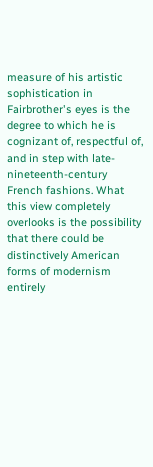measure of his artistic sophistication in Fairbrother's eyes is the degree to which he is cognizant of, respectful of, and in step with late-nineteenth-century French fashions. What this view completely overlooks is the possibility that there could be distinctively American forms of modernism entirely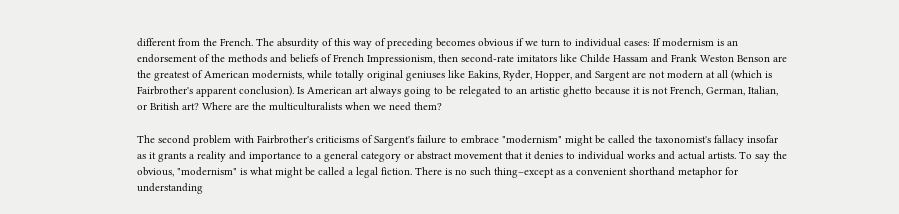different from the French. The absurdity of this way of preceding becomes obvious if we turn to individual cases: If modernism is an endorsement of the methods and beliefs of French Impressionism, then second-rate imitators like Childe Hassam and Frank Weston Benson are the greatest of American modernists, while totally original geniuses like Eakins, Ryder, Hopper, and Sargent are not modern at all (which is Fairbrother's apparent conclusion). Is American art always going to be relegated to an artistic ghetto because it is not French, German, Italian, or British art? Where are the multiculturalists when we need them?

The second problem with Fairbrother's criticisms of Sargent's failure to embrace "modernism" might be called the taxonomist's fallacy insofar as it grants a reality and importance to a general category or abstract movement that it denies to individual works and actual artists. To say the obvious, "modernism" is what might be called a legal fiction. There is no such thing–except as a convenient shorthand metaphor for understanding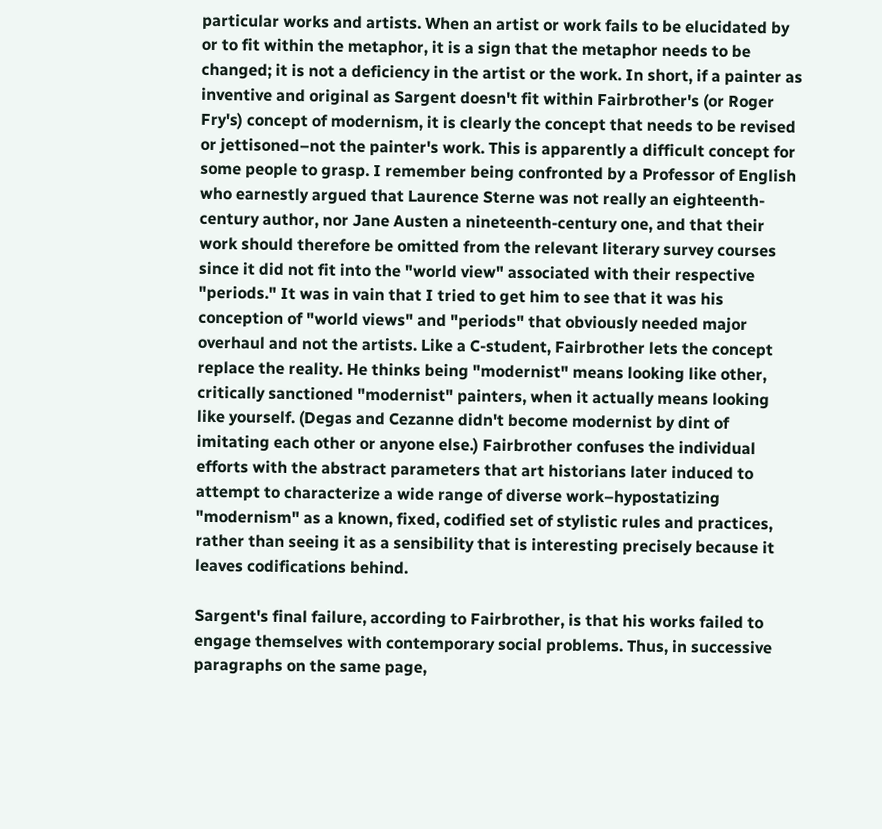particular works and artists. When an artist or work fails to be elucidated by or to fit within the metaphor, it is a sign that the metaphor needs to be changed; it is not a deficiency in the artist or the work. In short, if a painter as inventive and original as Sargent doesn't fit within Fairbrother's (or Roger Fry's) concept of modernism, it is clearly the concept that needs to be revised or jettisoned–not the painter's work. This is apparently a difficult concept for some people to grasp. I remember being confronted by a Professor of English who earnestly argued that Laurence Sterne was not really an eighteenth-century author, nor Jane Austen a nineteenth-century one, and that their work should therefore be omitted from the relevant literary survey courses since it did not fit into the "world view" associated with their respective "periods." It was in vain that I tried to get him to see that it was his conception of "world views" and "periods" that obviously needed major overhaul and not the artists. Like a C-student, Fairbrother lets the concept replace the reality. He thinks being "modernist" means looking like other, critically sanctioned "modernist" painters, when it actually means looking like yourself. (Degas and Cezanne didn't become modernist by dint of imitating each other or anyone else.) Fairbrother confuses the individual efforts with the abstract parameters that art historians later induced to attempt to characterize a wide range of diverse work–hypostatizing "modernism" as a known, fixed, codified set of stylistic rules and practices, rather than seeing it as a sensibility that is interesting precisely because it leaves codifications behind.

Sargent's final failure, according to Fairbrother, is that his works failed to engage themselves with contemporary social problems. Thus, in successive paragraphs on the same page,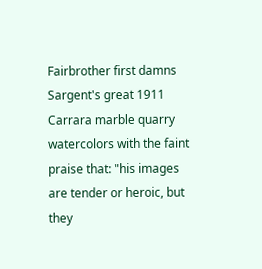Fairbrother first damns Sargent's great 1911 Carrara marble quarry watercolors with the faint praise that: "his images are tender or heroic, but they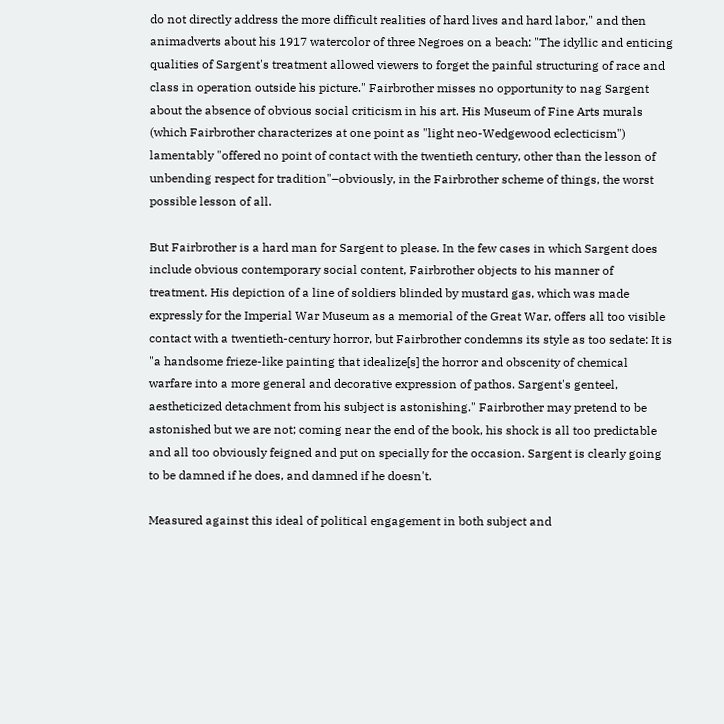do not directly address the more difficult realities of hard lives and hard labor," and then animadverts about his 1917 watercolor of three Negroes on a beach: "The idyllic and enticing qualities of Sargent's treatment allowed viewers to forget the painful structuring of race and class in operation outside his picture." Fairbrother misses no opportunity to nag Sargent about the absence of obvious social criticism in his art. His Museum of Fine Arts murals (which Fairbrother characterizes at one point as "light neo-Wedgewood eclecticism") lamentably "offered no point of contact with the twentieth century, other than the lesson of unbending respect for tradition"–obviously, in the Fairbrother scheme of things, the worst possible lesson of all.

But Fairbrother is a hard man for Sargent to please. In the few cases in which Sargent does include obvious contemporary social content, Fairbrother objects to his manner of treatment. His depiction of a line of soldiers blinded by mustard gas, which was made expressly for the Imperial War Museum as a memorial of the Great War, offers all too visible contact with a twentieth-century horror, but Fairbrother condemns its style as too sedate: It is "a handsome frieze-like painting that idealize[s] the horror and obscenity of chemical warfare into a more general and decorative expression of pathos. Sargent's genteel, aestheticized detachment from his subject is astonishing." Fairbrother may pretend to be astonished but we are not; coming near the end of the book, his shock is all too predictable and all too obviously feigned and put on specially for the occasion. Sargent is clearly going to be damned if he does, and damned if he doesn't.

Measured against this ideal of political engagement in both subject and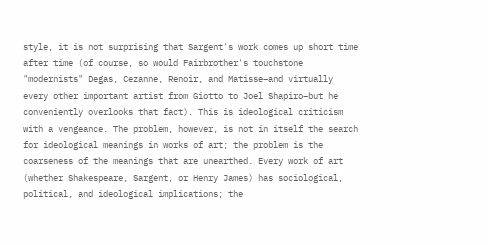style, it is not surprising that Sargent's work comes up short time after time (of course, so would Fairbrother's touchstone "modernists" Degas, Cezanne, Renoir, and Matisse–and virtually every other important artist from Giotto to Joel Shapiro–but he conveniently overlooks that fact). This is ideological criticism with a vengeance. The problem, however, is not in itself the search for ideological meanings in works of art; the problem is the coarseness of the meanings that are unearthed. Every work of art (whether Shakespeare, Sargent, or Henry James) has sociological, political, and ideological implications; the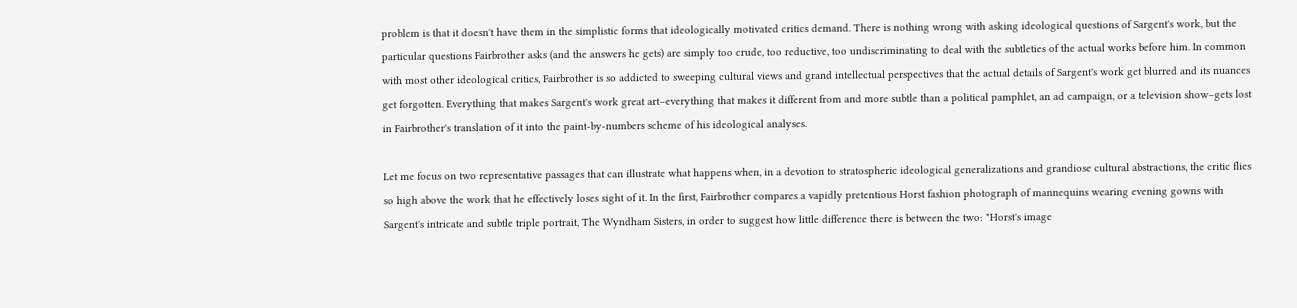problem is that it doesn't have them in the simplistic forms that ideologically motivated critics demand. There is nothing wrong with asking ideological questions of Sargent's work, but the particular questions Fairbrother asks (and the answers he gets) are simply too crude, too reductive, too undiscriminating to deal with the subtleties of the actual works before him. In common with most other ideological critics, Fairbrother is so addicted to sweeping cultural views and grand intellectual perspectives that the actual details of Sargent's work get blurred and its nuances get forgotten. Everything that makes Sargent's work great art–everything that makes it different from and more subtle than a political pamphlet, an ad campaign, or a television show–gets lost in Fairbrother's translation of it into the paint-by-numbers scheme of his ideological analyses.

Let me focus on two representative passages that can illustrate what happens when, in a devotion to stratospheric ideological generalizations and grandiose cultural abstractions, the critic flies so high above the work that he effectively loses sight of it. In the first, Fairbrother compares a vapidly pretentious Horst fashion photograph of mannequins wearing evening gowns with Sargent's intricate and subtle triple portrait, The Wyndham Sisters, in order to suggest how little difference there is between the two: "Horst's image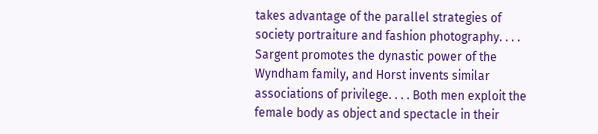takes advantage of the parallel strategies of society portraiture and fashion photography. . . . Sargent promotes the dynastic power of the Wyndham family, and Horst invents similar associations of privilege. . . . Both men exploit the female body as object and spectacle in their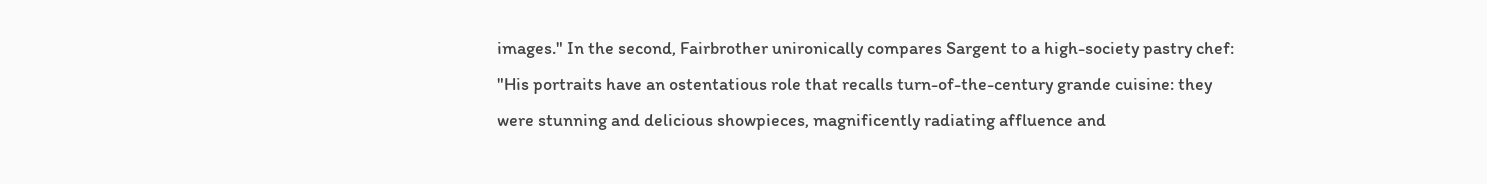images." In the second, Fairbrother unironically compares Sargent to a high-society pastry chef: "His portraits have an ostentatious role that recalls turn-of-the-century grande cuisine: they were stunning and delicious showpieces, magnificently radiating affluence and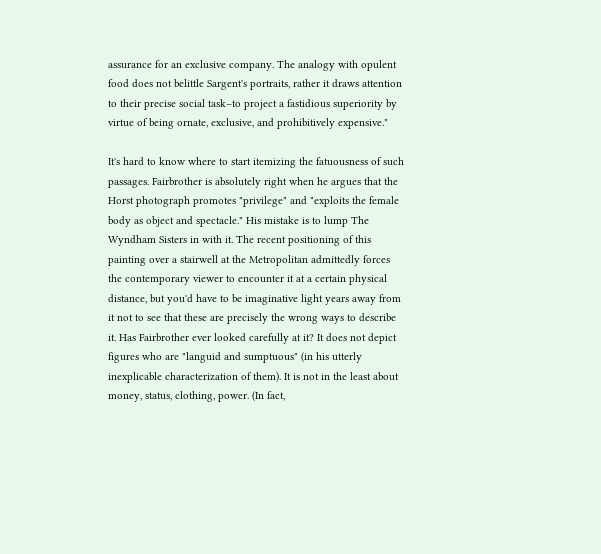assurance for an exclusive company. The analogy with opulent food does not belittle Sargent's portraits, rather it draws attention to their precise social task–to project a fastidious superiority by virtue of being ornate, exclusive, and prohibitively expensive."

It's hard to know where to start itemizing the fatuousness of such passages. Fairbrother is absolutely right when he argues that the Horst photograph promotes "privilege" and "exploits the female body as object and spectacle." His mistake is to lump The Wyndham Sisters in with it. The recent positioning of this painting over a stairwell at the Metropolitan admittedly forces the contemporary viewer to encounter it at a certain physical distance, but you'd have to be imaginative light years away from it not to see that these are precisely the wrong ways to describe it. Has Fairbrother ever looked carefully at it? It does not depict figures who are "languid and sumptuous" (in his utterly inexplicable characterization of them). It is not in the least about money, status, clothing, power. (In fact,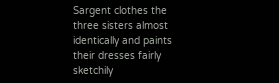Sargent clothes the three sisters almost identically and paints their dresses fairly sketchily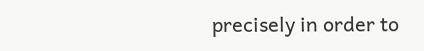precisely in order to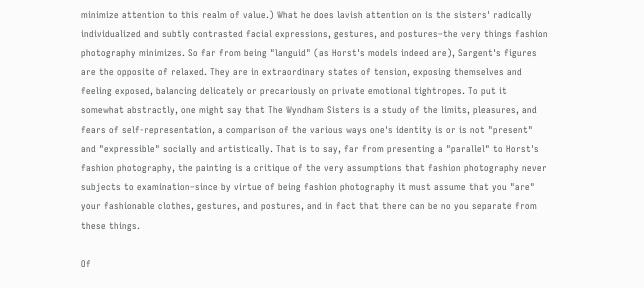minimize attention to this realm of value.) What he does lavish attention on is the sisters' radically individualized and subtly contrasted facial expressions, gestures, and postures–the very things fashion photography minimizes. So far from being "languid" (as Horst's models indeed are), Sargent's figures are the opposite of relaxed. They are in extraordinary states of tension, exposing themselves and feeling exposed, balancing delicately or precariously on private emotional tightropes. To put it somewhat abstractly, one might say that The Wyndham Sisters is a study of the limits, pleasures, and fears of self-representation, a comparison of the various ways one's identity is or is not "present" and "expressible" socially and artistically. That is to say, far from presenting a "parallel" to Horst's fashion photography, the painting is a critique of the very assumptions that fashion photography never subjects to examination–since by virtue of being fashion photography it must assume that you "are" your fashionable clothes, gestures, and postures, and in fact that there can be no you separate from these things.

Of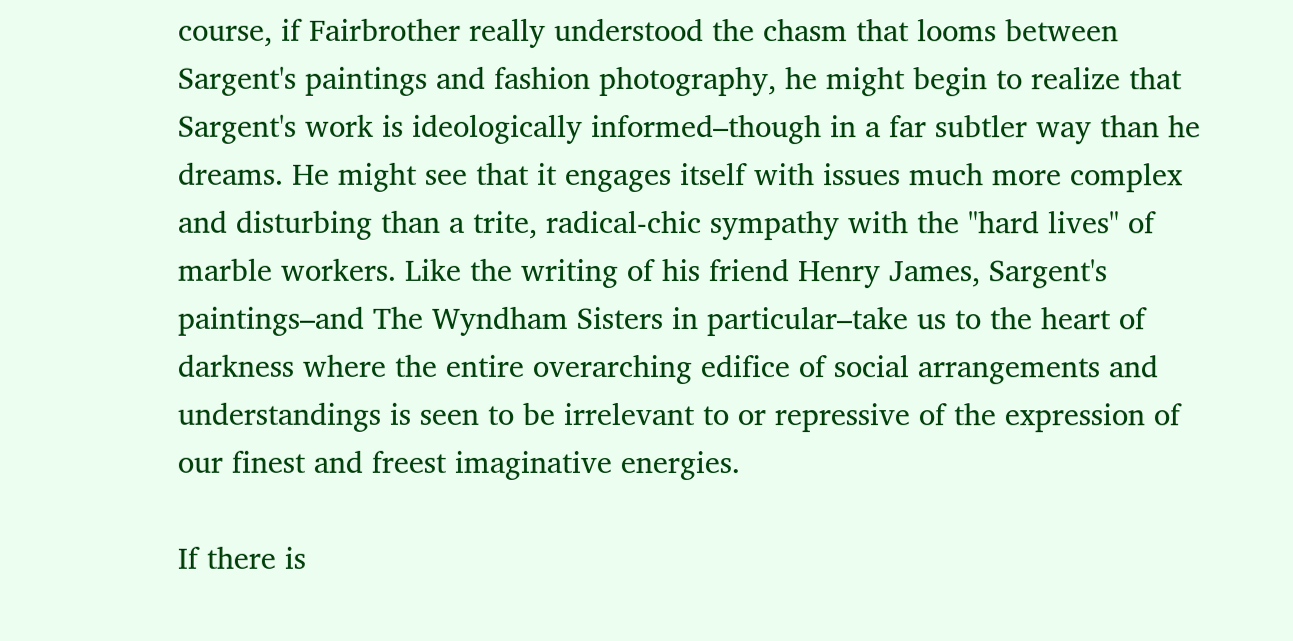course, if Fairbrother really understood the chasm that looms between Sargent's paintings and fashion photography, he might begin to realize that Sargent's work is ideologically informed–though in a far subtler way than he dreams. He might see that it engages itself with issues much more complex and disturbing than a trite, radical-chic sympathy with the "hard lives" of marble workers. Like the writing of his friend Henry James, Sargent's paintings–and The Wyndham Sisters in particular–take us to the heart of darkness where the entire overarching edifice of social arrangements and understandings is seen to be irrelevant to or repressive of the expression of our finest and freest imaginative energies.

If there is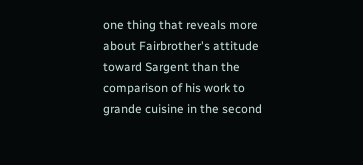one thing that reveals more about Fairbrother's attitude toward Sargent than the comparison of his work to grande cuisine in the second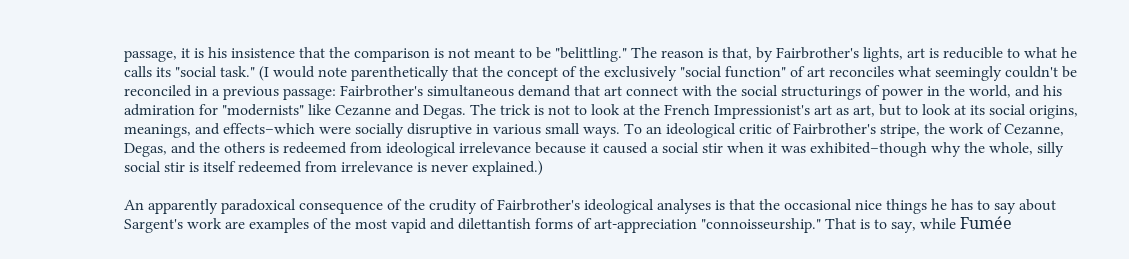passage, it is his insistence that the comparison is not meant to be "belittling." The reason is that, by Fairbrother's lights, art is reducible to what he calls its "social task." (I would note parenthetically that the concept of the exclusively "social function" of art reconciles what seemingly couldn't be reconciled in a previous passage: Fairbrother's simultaneous demand that art connect with the social structurings of power in the world, and his admiration for "modernists" like Cezanne and Degas. The trick is not to look at the French Impressionist's art as art, but to look at its social origins, meanings, and effects–which were socially disruptive in various small ways. To an ideological critic of Fairbrother's stripe, the work of Cezanne, Degas, and the others is redeemed from ideological irrelevance because it caused a social stir when it was exhibited–though why the whole, silly social stir is itself redeemed from irrelevance is never explained.)

An apparently paradoxical consequence of the crudity of Fairbrother's ideological analyses is that the occasional nice things he has to say about Sargent's work are examples of the most vapid and dilettantish forms of art-appreciation "connoisseurship." That is to say, while Fumée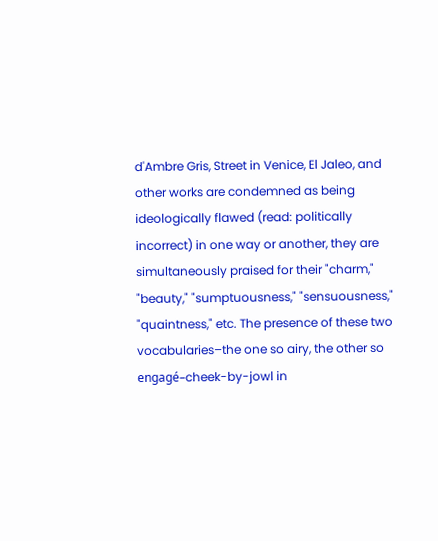d'Ambre Gris, Street in Venice, El Jaleo, and other works are condemned as being ideologically flawed (read: politically incorrect) in one way or another, they are simultaneously praised for their "charm," "beauty," "sumptuousness," "sensuousness," "quaintness," etc. The presence of these two vocabularies–the one so airy, the other so engagé–cheek-by-jowl in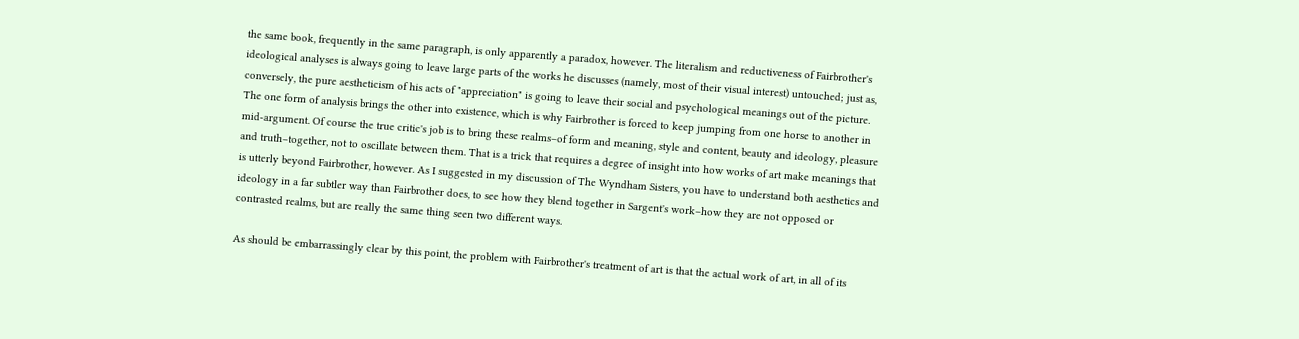the same book, frequently in the same paragraph, is only apparently a paradox, however. The literalism and reductiveness of Fairbrother's ideological analyses is always going to leave large parts of the works he discusses (namely, most of their visual interest) untouched; just as, conversely, the pure aestheticism of his acts of "appreciation" is going to leave their social and psychological meanings out of the picture. The one form of analysis brings the other into existence, which is why Fairbrother is forced to keep jumping from one horse to another in mid-argument. Of course the true critic's job is to bring these realms–of form and meaning, style and content, beauty and ideology, pleasure and truth–together, not to oscillate between them. That is a trick that requires a degree of insight into how works of art make meanings that is utterly beyond Fairbrother, however. As I suggested in my discussion of The Wyndham Sisters, you have to understand both aesthetics and ideology in a far subtler way than Fairbrother does, to see how they blend together in Sargent's work–how they are not opposed or contrasted realms, but are really the same thing seen two different ways.

As should be embarrassingly clear by this point, the problem with Fairbrother's treatment of art is that the actual work of art, in all of its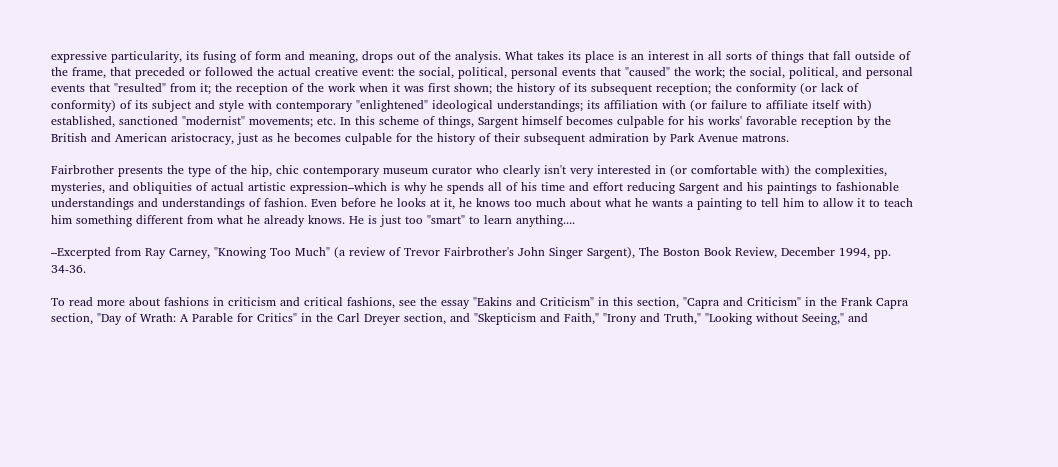expressive particularity, its fusing of form and meaning, drops out of the analysis. What takes its place is an interest in all sorts of things that fall outside of the frame, that preceded or followed the actual creative event: the social, political, personal events that "caused" the work; the social, political, and personal events that "resulted" from it; the reception of the work when it was first shown; the history of its subsequent reception; the conformity (or lack of conformity) of its subject and style with contemporary "enlightened" ideological understandings; its affiliation with (or failure to affiliate itself with) established, sanctioned "modernist" movements; etc. In this scheme of things, Sargent himself becomes culpable for his works' favorable reception by the British and American aristocracy, just as he becomes culpable for the history of their subsequent admiration by Park Avenue matrons.

Fairbrother presents the type of the hip, chic contemporary museum curator who clearly isn't very interested in (or comfortable with) the complexities, mysteries, and obliquities of actual artistic expression–which is why he spends all of his time and effort reducing Sargent and his paintings to fashionable understandings and understandings of fashion. Even before he looks at it, he knows too much about what he wants a painting to tell him to allow it to teach him something different from what he already knows. He is just too "smart" to learn anything....

–Excerpted from Ray Carney, "Knowing Too Much" (a review of Trevor Fairbrother's John Singer Sargent), The Boston Book Review, December 1994, pp. 34-36.

To read more about fashions in criticism and critical fashions, see the essay "Eakins and Criticism" in this section, "Capra and Criticism" in the Frank Capra section, "Day of Wrath: A Parable for Critics" in the Carl Dreyer section, and "Skepticism and Faith," "Irony and Truth," "Looking without Seeing," and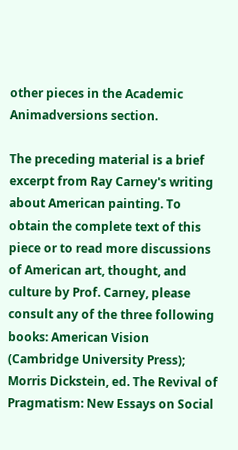other pieces in the Academic Animadversions section.

The preceding material is a brief excerpt from Ray Carney's writing about American painting. To obtain the complete text of this piece or to read more discussions of American art, thought, and culture by Prof. Carney, please consult any of the three following books: American Vision (Cambridge University Press); Morris Dickstein, ed. The Revival of Pragmatism: New Essays on Social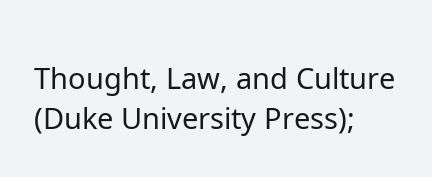Thought, Law, and Culture (Duke University Press);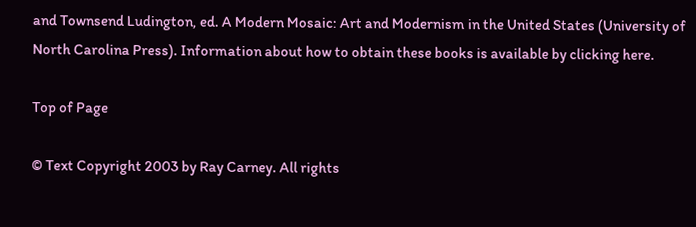and Townsend Ludington, ed. A Modern Mosaic: Art and Modernism in the United States (University of North Carolina Press). Information about how to obtain these books is available by clicking here.

Top of Page

© Text Copyright 2003 by Ray Carney. All rights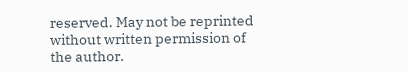reserved. May not be reprinted without written permission of the author.